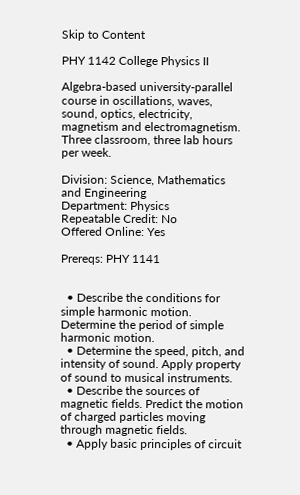Skip to Content

PHY 1142 College Physics II

Algebra-based university-parallel course in oscillations, waves, sound, optics, electricity, magnetism and electromagnetism. Three classroom, three lab hours per week.

Division: Science, Mathematics and Engineering
Department: Physics
Repeatable Credit: No
Offered Online: Yes

Prereqs: PHY 1141


  • Describe the conditions for simple harmonic motion. Determine the period of simple harmonic motion.
  • Determine the speed, pitch, and intensity of sound. Apply property of sound to musical instruments.
  • Describe the sources of magnetic fields. Predict the motion of charged particles moving through magnetic fields.
  • Apply basic principles of circuit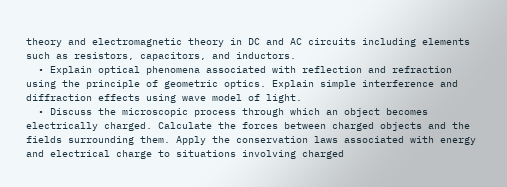theory and electromagnetic theory in DC and AC circuits including elements such as resistors, capacitors, and inductors.
  • Explain optical phenomena associated with reflection and refraction using the principle of geometric optics. Explain simple interference and diffraction effects using wave model of light.
  • Discuss the microscopic process through which an object becomes electrically charged. Calculate the forces between charged objects and the fields surrounding them. Apply the conservation laws associated with energy and electrical charge to situations involving charged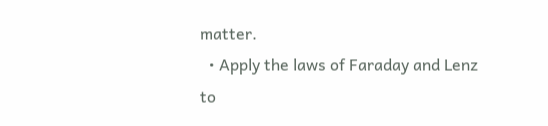matter.
  • Apply the laws of Faraday and Lenz to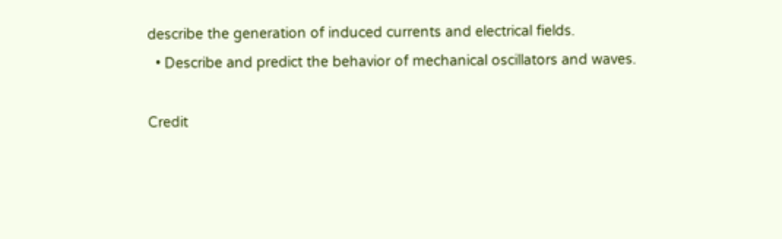describe the generation of induced currents and electrical fields.
  • Describe and predict the behavior of mechanical oscillators and waves.

Credit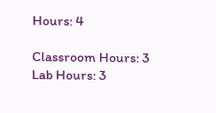Hours: 4

Classroom Hours: 3
Lab Hours: 3